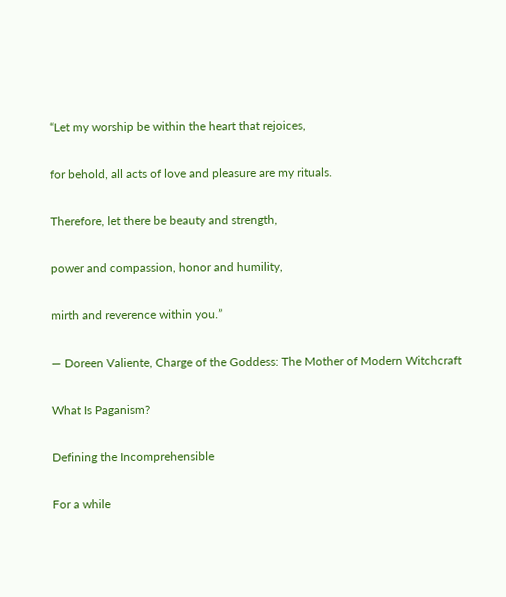“Let my worship be within the heart that rejoices,

for behold, all acts of love and pleasure are my rituals.

Therefore, let there be beauty and strength,

power and compassion, honor and humility,

mirth and reverence within you.”

― Doreen Valiente, Charge of the Goddess: The Mother of Modern Witchcraft

What Is Paganism?

Defining the Incomprehensible

For a while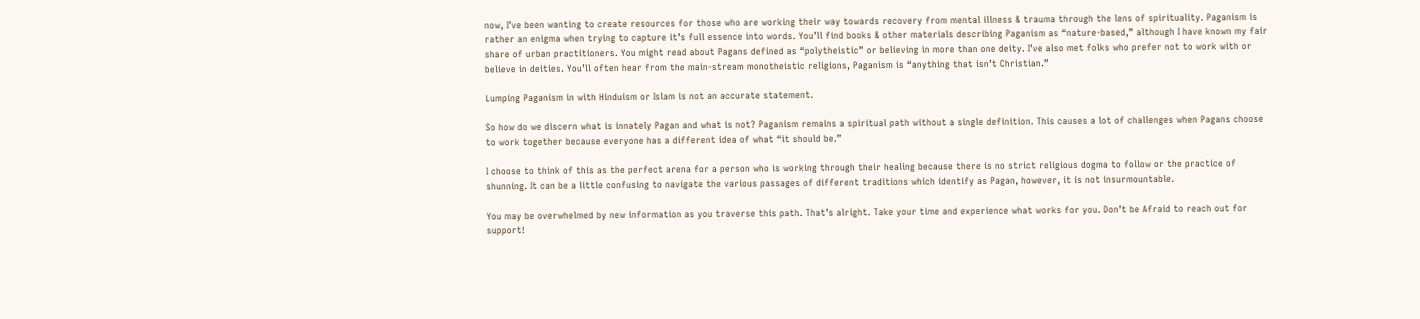now, I’ve been wanting to create resources for those who are working their way towards recovery from mental illness & trauma through the lens of spirituality. Paganism is rather an enigma when trying to capture it’s full essence into words. You’ll find books & other materials describing Paganism as “nature-based,” although I have known my fair share of urban practitioners. You might read about Pagans defined as “polytheistic” or believing in more than one deity. I’ve also met folks who prefer not to work with or believe in deities. You’ll often hear from the main-stream monotheistic religions, Paganism is “anything that isn’t Christian.”

Lumping Paganism in with Hinduism or Islam is not an accurate statement.

So how do we discern what is innately Pagan and what is not? Paganism remains a spiritual path without a single definition. This causes a lot of challenges when Pagans choose to work together because everyone has a different idea of what “it should be.”

I choose to think of this as the perfect arena for a person who is working through their healing because there is no strict religious dogma to follow or the practice of shunning. It can be a little confusing to navigate the various passages of different traditions which identify as Pagan, however, it is not insurmountable.

You may be overwhelmed by new information as you traverse this path. That’s alright. Take your time and experience what works for you. Don’t be Afraid to reach out for support!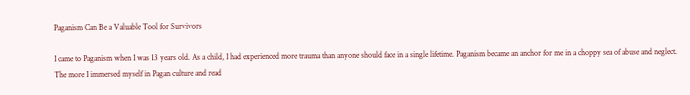Paganism Can Be a Valuable Tool for Survivors

I came to Paganism when I was 13 years old. As a child, I had experienced more trauma than anyone should face in a single lifetime. Paganism became an anchor for me in a choppy sea of abuse and neglect. The more I immersed myself in Pagan culture and read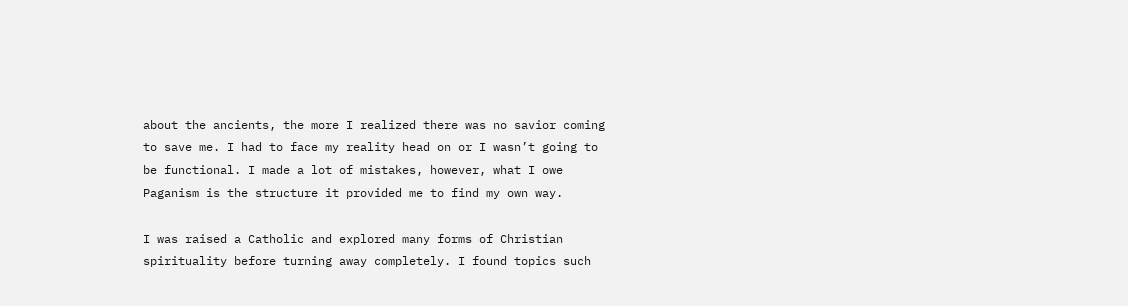about the ancients, the more I realized there was no savior coming to save me. I had to face my reality head on or I wasn’t going to be functional. I made a lot of mistakes, however, what I owe Paganism is the structure it provided me to find my own way.

I was raised a Catholic and explored many forms of Christian spirituality before turning away completely. I found topics such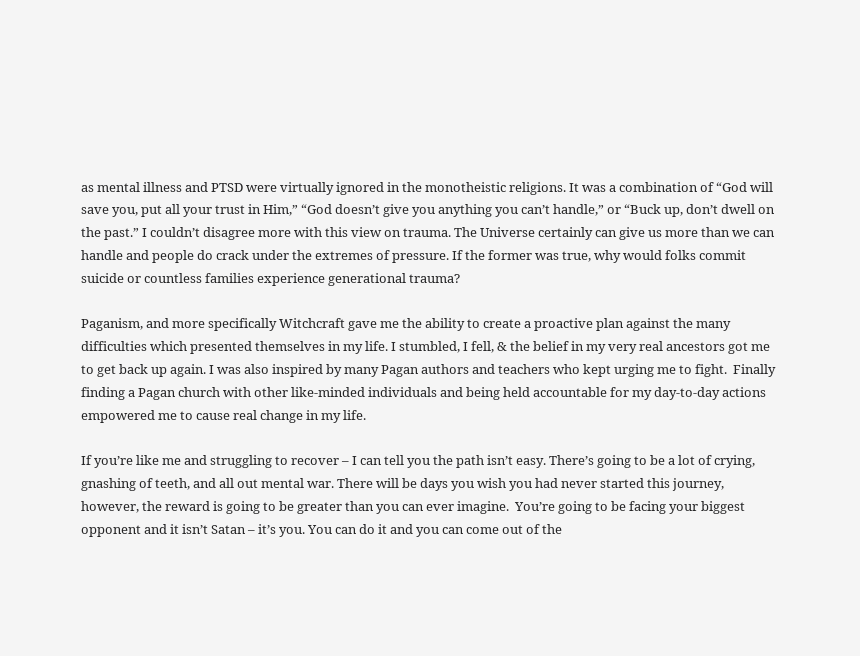as mental illness and PTSD were virtually ignored in the monotheistic religions. It was a combination of “God will save you, put all your trust in Him,” “God doesn’t give you anything you can’t handle,” or “Buck up, don’t dwell on the past.” I couldn’t disagree more with this view on trauma. The Universe certainly can give us more than we can handle and people do crack under the extremes of pressure. If the former was true, why would folks commit suicide or countless families experience generational trauma?

Paganism, and more specifically Witchcraft gave me the ability to create a proactive plan against the many difficulties which presented themselves in my life. I stumbled, I fell, & the belief in my very real ancestors got me to get back up again. I was also inspired by many Pagan authors and teachers who kept urging me to fight.  Finally finding a Pagan church with other like-minded individuals and being held accountable for my day-to-day actions empowered me to cause real change in my life.

If you’re like me and struggling to recover – I can tell you the path isn’t easy. There’s going to be a lot of crying, gnashing of teeth, and all out mental war. There will be days you wish you had never started this journey, however, the reward is going to be greater than you can ever imagine.  You’re going to be facing your biggest opponent and it isn’t Satan – it’s you. You can do it and you can come out of the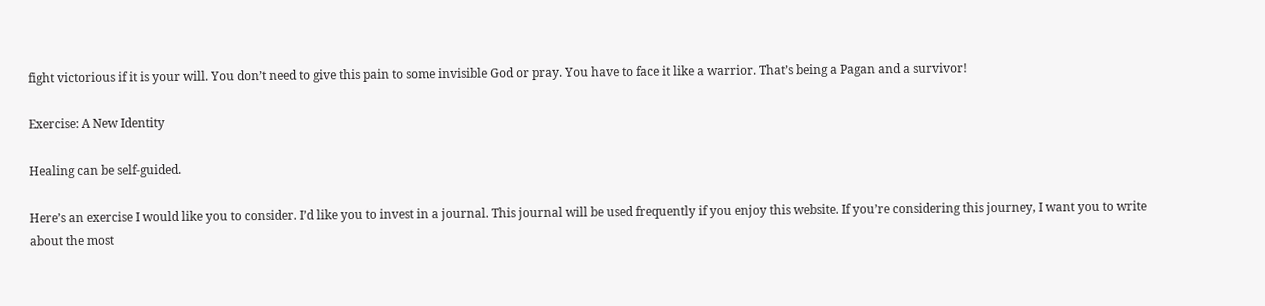fight victorious if it is your will. You don’t need to give this pain to some invisible God or pray. You have to face it like a warrior. That’s being a Pagan and a survivor!

Exercise: A New Identity

Healing can be self-guided.

Here’s an exercise I would like you to consider. I’d like you to invest in a journal. This journal will be used frequently if you enjoy this website. If you’re considering this journey, I want you to write about the most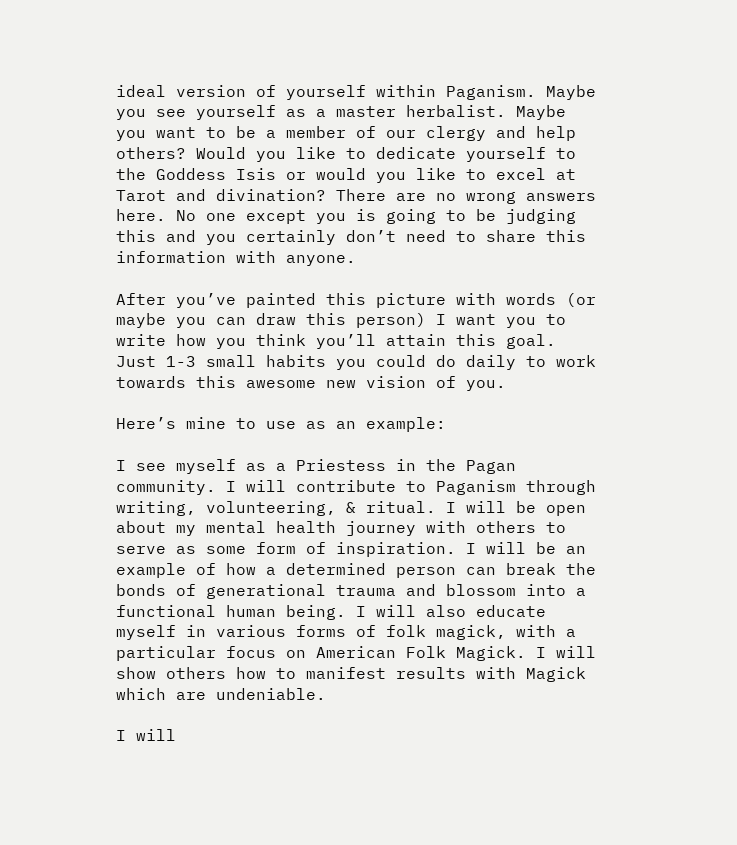ideal version of yourself within Paganism. Maybe you see yourself as a master herbalist. Maybe you want to be a member of our clergy and help others? Would you like to dedicate yourself to the Goddess Isis or would you like to excel at Tarot and divination? There are no wrong answers here. No one except you is going to be judging this and you certainly don’t need to share this information with anyone.

After you’ve painted this picture with words (or maybe you can draw this person) I want you to write how you think you’ll attain this goal. Just 1-3 small habits you could do daily to work towards this awesome new vision of you.

Here’s mine to use as an example:

I see myself as a Priestess in the Pagan community. I will contribute to Paganism through writing, volunteering, & ritual. I will be open about my mental health journey with others to serve as some form of inspiration. I will be an example of how a determined person can break the bonds of generational trauma and blossom into a functional human being. I will also educate myself in various forms of folk magick, with a particular focus on American Folk Magick. I will show others how to manifest results with Magick which are undeniable.

I will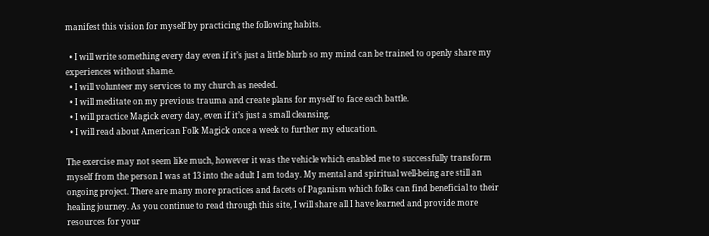manifest this vision for myself by practicing the following habits.

  • I will write something every day even if it’s just a little blurb so my mind can be trained to openly share my experiences without shame.
  • I will volunteer my services to my church as needed.
  • I will meditate on my previous trauma and create plans for myself to face each battle.
  • I will practice Magick every day, even if it’s just a small cleansing.
  • I will read about American Folk Magick once a week to further my education.

The exercise may not seem like much, however it was the vehicle which enabled me to successfully transform myself from the person I was at 13 into the adult I am today. My mental and spiritual well-being are still an ongoing project. There are many more practices and facets of Paganism which folks can find beneficial to their healing journey. As you continue to read through this site, I will share all I have learned and provide more resources for your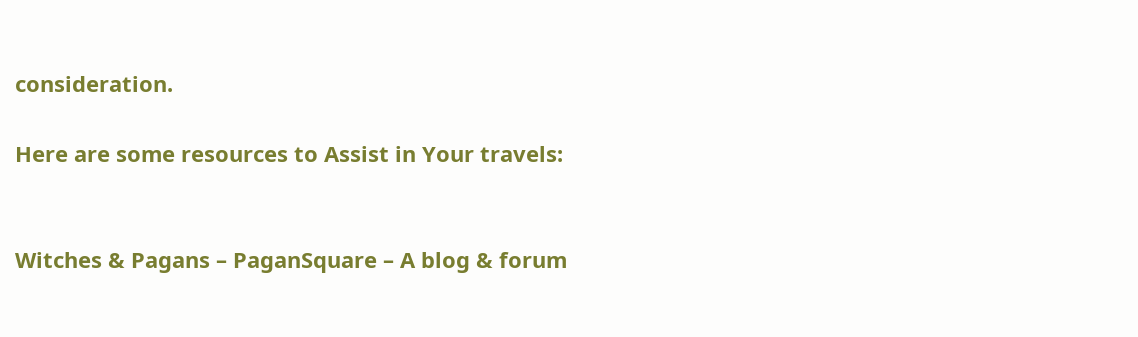consideration.

Here are some resources to Assist in Your travels:


Witches & Pagans – PaganSquare – A blog & forum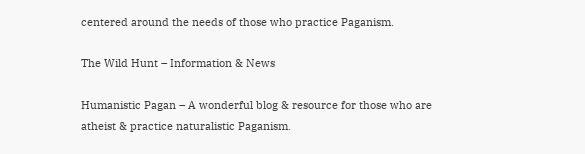centered around the needs of those who practice Paganism.

The Wild Hunt – Information & News

Humanistic Pagan – A wonderful blog & resource for those who are atheist & practice naturalistic Paganism.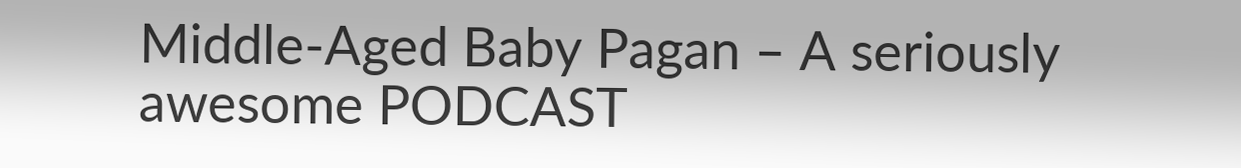Middle-Aged Baby Pagan – A seriously awesome PODCAST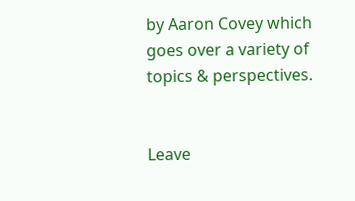by Aaron Covey which goes over a variety of topics & perspectives.


Leave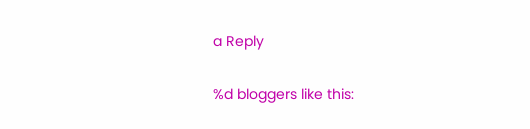a Reply

%d bloggers like this: